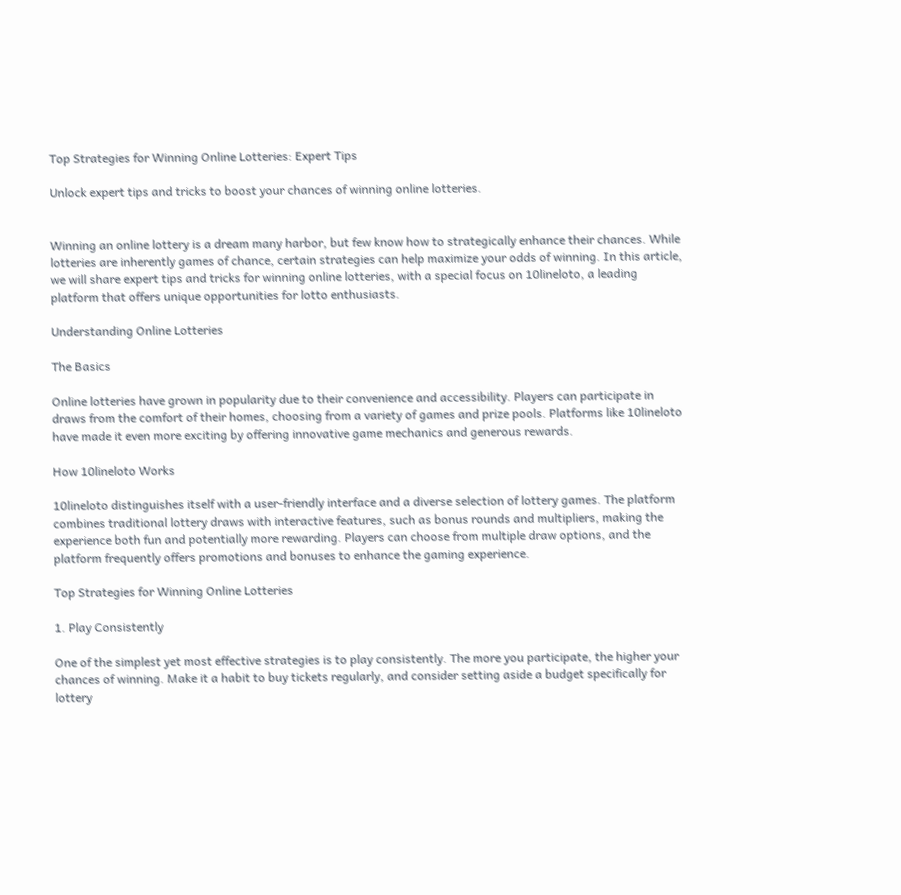Top Strategies for Winning Online Lotteries: Expert Tips

Unlock expert tips and tricks to boost your chances of winning online lotteries.


Winning an online lottery is a dream many harbor, but few know how to strategically enhance their chances. While lotteries are inherently games of chance, certain strategies can help maximize your odds of winning. In this article, we will share expert tips and tricks for winning online lotteries, with a special focus on 10lineloto, a leading platform that offers unique opportunities for lotto enthusiasts.

Understanding Online Lotteries

The Basics

Online lotteries have grown in popularity due to their convenience and accessibility. Players can participate in draws from the comfort of their homes, choosing from a variety of games and prize pools. Platforms like 10lineloto have made it even more exciting by offering innovative game mechanics and generous rewards.

How 10lineloto Works

10lineloto distinguishes itself with a user-friendly interface and a diverse selection of lottery games. The platform combines traditional lottery draws with interactive features, such as bonus rounds and multipliers, making the experience both fun and potentially more rewarding. Players can choose from multiple draw options, and the platform frequently offers promotions and bonuses to enhance the gaming experience.

Top Strategies for Winning Online Lotteries

1. Play Consistently

One of the simplest yet most effective strategies is to play consistently. The more you participate, the higher your chances of winning. Make it a habit to buy tickets regularly, and consider setting aside a budget specifically for lottery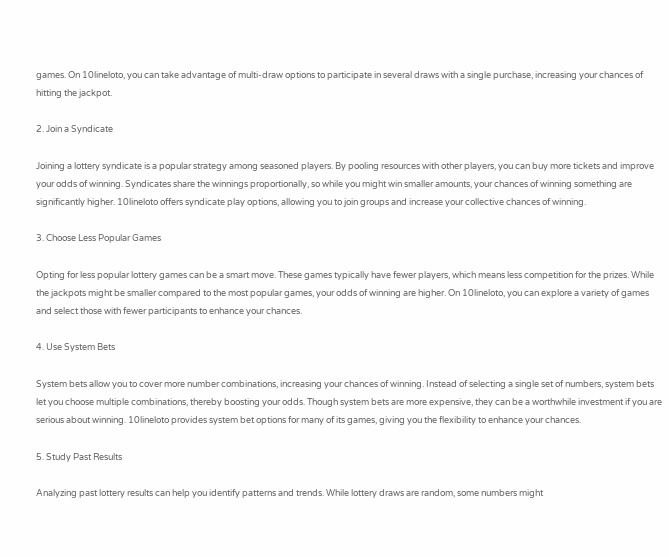games. On 10lineloto, you can take advantage of multi-draw options to participate in several draws with a single purchase, increasing your chances of hitting the jackpot.

2. Join a Syndicate

Joining a lottery syndicate is a popular strategy among seasoned players. By pooling resources with other players, you can buy more tickets and improve your odds of winning. Syndicates share the winnings proportionally, so while you might win smaller amounts, your chances of winning something are significantly higher. 10lineloto offers syndicate play options, allowing you to join groups and increase your collective chances of winning.

3. Choose Less Popular Games

Opting for less popular lottery games can be a smart move. These games typically have fewer players, which means less competition for the prizes. While the jackpots might be smaller compared to the most popular games, your odds of winning are higher. On 10lineloto, you can explore a variety of games and select those with fewer participants to enhance your chances.

4. Use System Bets

System bets allow you to cover more number combinations, increasing your chances of winning. Instead of selecting a single set of numbers, system bets let you choose multiple combinations, thereby boosting your odds. Though system bets are more expensive, they can be a worthwhile investment if you are serious about winning. 10lineloto provides system bet options for many of its games, giving you the flexibility to enhance your chances.

5. Study Past Results

Analyzing past lottery results can help you identify patterns and trends. While lottery draws are random, some numbers might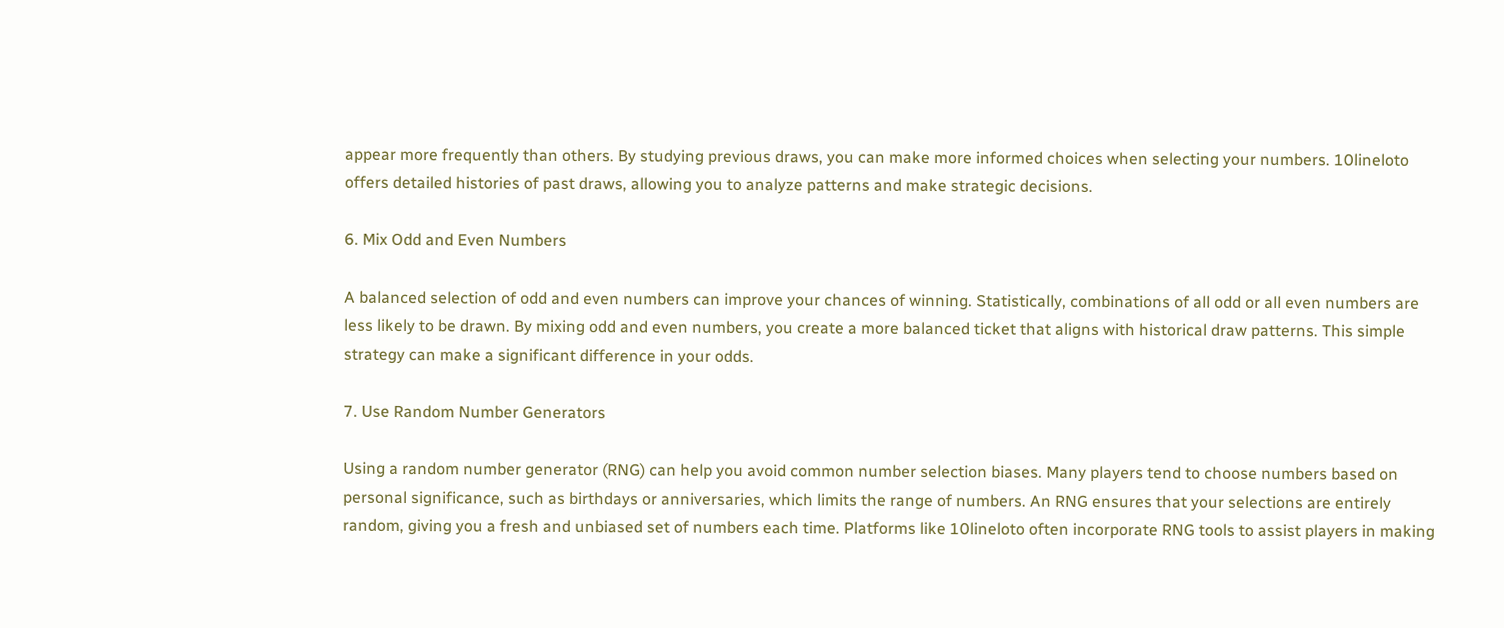appear more frequently than others. By studying previous draws, you can make more informed choices when selecting your numbers. 10lineloto offers detailed histories of past draws, allowing you to analyze patterns and make strategic decisions.

6. Mix Odd and Even Numbers

A balanced selection of odd and even numbers can improve your chances of winning. Statistically, combinations of all odd or all even numbers are less likely to be drawn. By mixing odd and even numbers, you create a more balanced ticket that aligns with historical draw patterns. This simple strategy can make a significant difference in your odds.

7. Use Random Number Generators

Using a random number generator (RNG) can help you avoid common number selection biases. Many players tend to choose numbers based on personal significance, such as birthdays or anniversaries, which limits the range of numbers. An RNG ensures that your selections are entirely random, giving you a fresh and unbiased set of numbers each time. Platforms like 10lineloto often incorporate RNG tools to assist players in making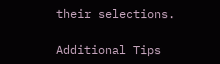their selections.

Additional Tips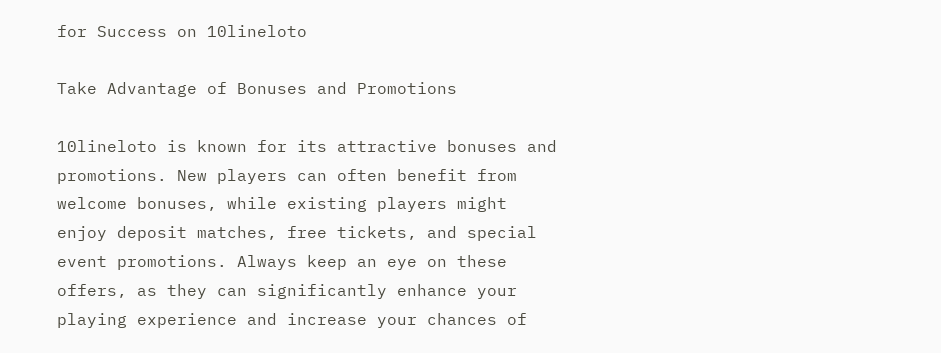for Success on 10lineloto

Take Advantage of Bonuses and Promotions

10lineloto is known for its attractive bonuses and promotions. New players can often benefit from welcome bonuses, while existing players might enjoy deposit matches, free tickets, and special event promotions. Always keep an eye on these offers, as they can significantly enhance your playing experience and increase your chances of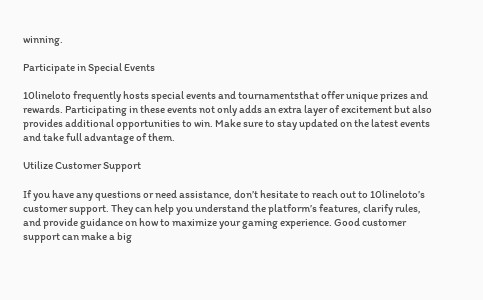winning.

Participate in Special Events

10lineloto frequently hosts special events and tournamentsthat offer unique prizes and rewards. Participating in these events not only adds an extra layer of excitement but also provides additional opportunities to win. Make sure to stay updated on the latest events and take full advantage of them.

Utilize Customer Support

If you have any questions or need assistance, don’t hesitate to reach out to 10lineloto’s customer support. They can help you understand the platform’s features, clarify rules, and provide guidance on how to maximize your gaming experience. Good customer support can make a big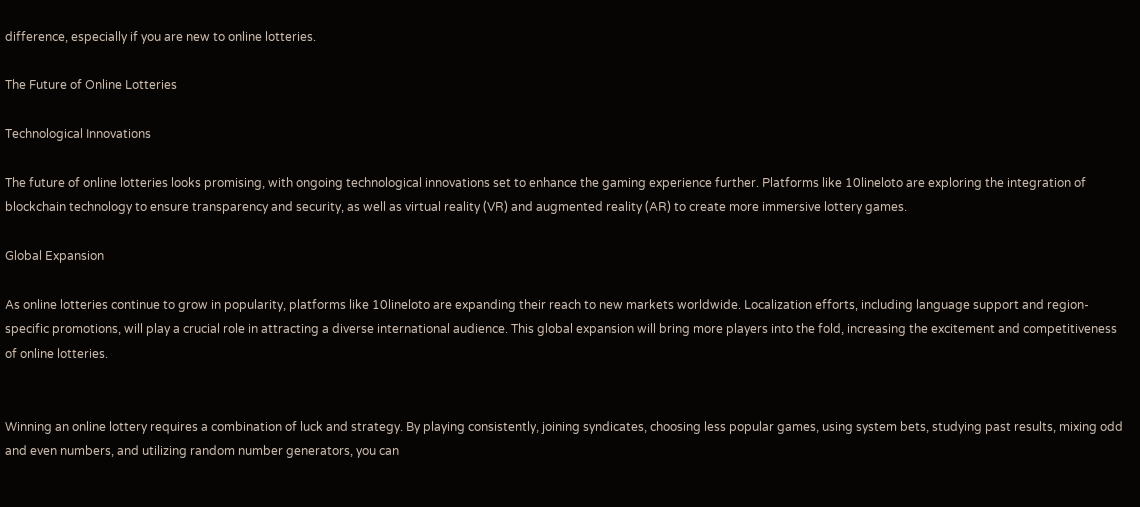difference, especially if you are new to online lotteries.

The Future of Online Lotteries

Technological Innovations

The future of online lotteries looks promising, with ongoing technological innovations set to enhance the gaming experience further. Platforms like 10lineloto are exploring the integration of blockchain technology to ensure transparency and security, as well as virtual reality (VR) and augmented reality (AR) to create more immersive lottery games.

Global Expansion

As online lotteries continue to grow in popularity, platforms like 10lineloto are expanding their reach to new markets worldwide. Localization efforts, including language support and region-specific promotions, will play a crucial role in attracting a diverse international audience. This global expansion will bring more players into the fold, increasing the excitement and competitiveness of online lotteries.


Winning an online lottery requires a combination of luck and strategy. By playing consistently, joining syndicates, choosing less popular games, using system bets, studying past results, mixing odd and even numbers, and utilizing random number generators, you can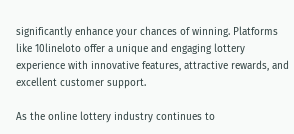significantly enhance your chances of winning. Platforms like 10lineloto offer a unique and engaging lottery experience with innovative features, attractive rewards, and excellent customer support.

As the online lottery industry continues to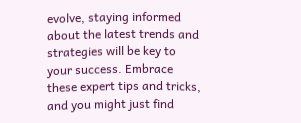evolve, staying informed about the latest trends and strategies will be key to your success. Embrace these expert tips and tricks, and you might just find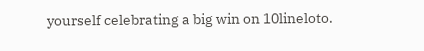yourself celebrating a big win on 10lineloto.